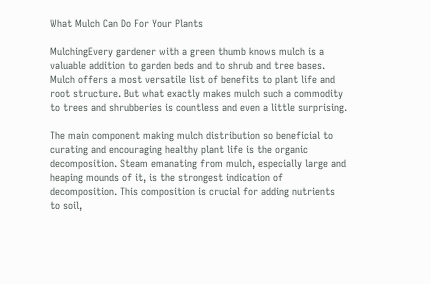What Mulch Can Do For Your Plants

MulchingEvery gardener with a green thumb knows mulch is a valuable addition to garden beds and to shrub and tree bases. Mulch offers a most versatile list of benefits to plant life and root structure. But what exactly makes mulch such a commodity to trees and shrubberies is countless and even a little surprising.

The main component making mulch distribution so beneficial to curating and encouraging healthy plant life is the organic decomposition. Steam emanating from mulch, especially large and heaping mounds of it, is the strongest indication of decomposition. This composition is crucial for adding nutrients to soil,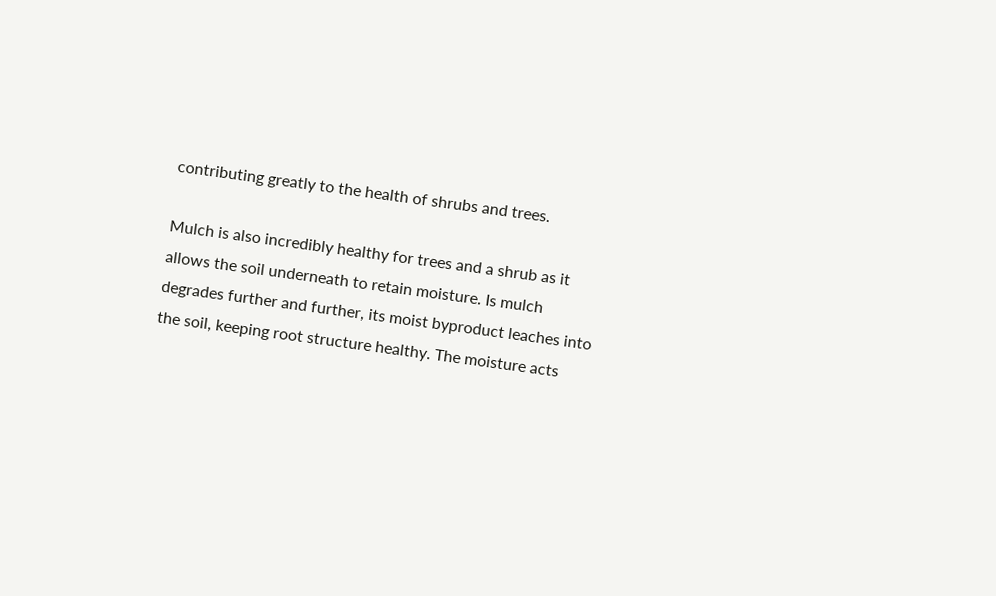contributing greatly to the health of shrubs and trees.

Mulch is also incredibly healthy for trees and a shrub as it allows the soil underneath to retain moisture. Is mulch degrades further and further, its moist byproduct leaches into the soil, keeping root structure healthy. The moisture acts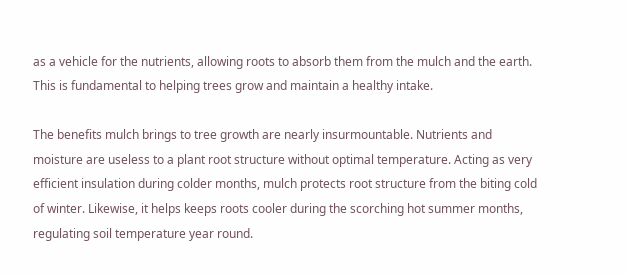as a vehicle for the nutrients, allowing roots to absorb them from the mulch and the earth. This is fundamental to helping trees grow and maintain a healthy intake.

The benefits mulch brings to tree growth are nearly insurmountable. Nutrients and moisture are useless to a plant root structure without optimal temperature. Acting as very efficient insulation during colder months, mulch protects root structure from the biting cold of winter. Likewise, it helps keeps roots cooler during the scorching hot summer months, regulating soil temperature year round.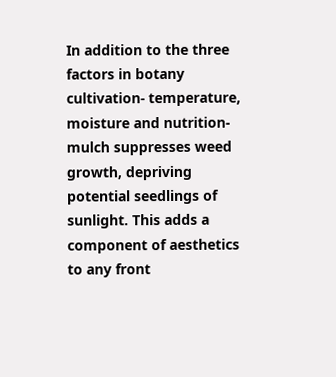In addition to the three factors in botany cultivation- temperature, moisture and nutrition- mulch suppresses weed growth, depriving potential seedlings of sunlight. This adds a component of aesthetics to any front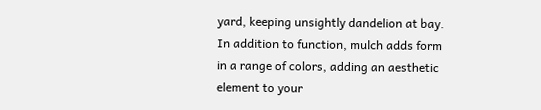yard, keeping unsightly dandelion at bay. In addition to function, mulch adds form in a range of colors, adding an aesthetic element to your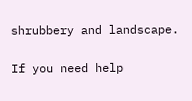shrubbery and landscape.

If you need help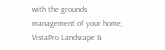with the grounds management of your home, VistaPro Landscape &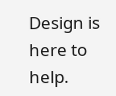Design is here to help.